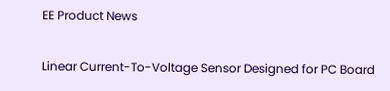EE Product News

Linear Current-To-Voltage Sensor Designed for PC Board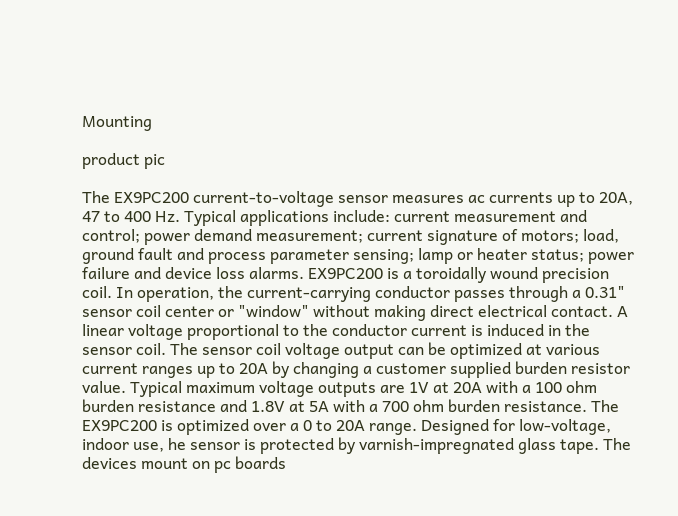Mounting

product pic

The EX9PC200 current-to-voltage sensor measures ac currents up to 20A, 47 to 400 Hz. Typical applications include: current measurement and control; power demand measurement; current signature of motors; load, ground fault and process parameter sensing; lamp or heater status; power failure and device loss alarms. EX9PC200 is a toroidally wound precision coil. In operation, the current-carrying conductor passes through a 0.31" sensor coil center or "window" without making direct electrical contact. A linear voltage proportional to the conductor current is induced in the sensor coil. The sensor coil voltage output can be optimized at various current ranges up to 20A by changing a customer supplied burden resistor value. Typical maximum voltage outputs are 1V at 20A with a 100 ohm burden resistance and 1.8V at 5A with a 700 ohm burden resistance. The EX9PC200 is optimized over a 0 to 20A range. Designed for low-voltage, indoor use, he sensor is protected by varnish-impregnated glass tape. The devices mount on pc boards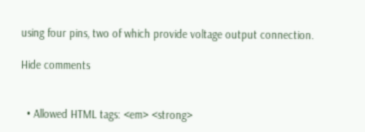using four pins, two of which provide voltage output connection.

Hide comments


  • Allowed HTML tags: <em> <strong>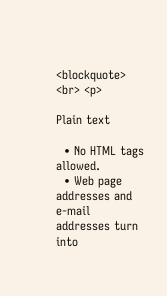<blockquote> <br> <p>

Plain text

  • No HTML tags allowed.
  • Web page addresses and e-mail addresses turn into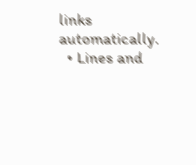links automatically.
  • Lines and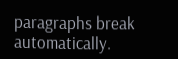paragraphs break automatically.